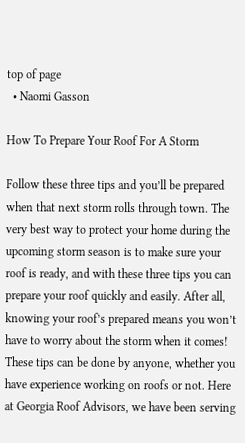top of page
  • Naomi Gasson

How To Prepare Your Roof For A Storm

Follow these three tips and you’ll be prepared when that next storm rolls through town. The very best way to protect your home during the upcoming storm season is to make sure your roof is ready, and with these three tips you can prepare your roof quickly and easily. After all, knowing your roof’s prepared means you won’t have to worry about the storm when it comes! These tips can be done by anyone, whether you have experience working on roofs or not. Here at Georgia Roof Advisors, we have been serving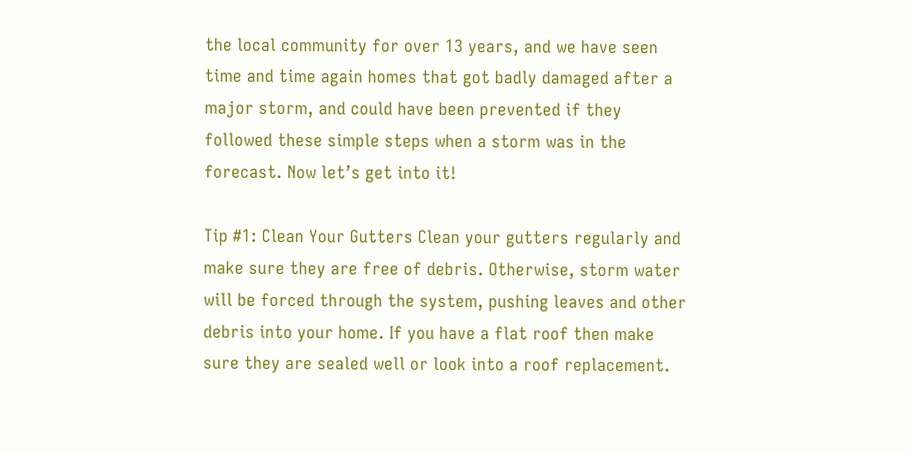the local community for over 13 years, and we have seen time and time again homes that got badly damaged after a major storm, and could have been prevented if they followed these simple steps when a storm was in the forecast. Now let’s get into it!

Tip #1: Clean Your Gutters Clean your gutters regularly and make sure they are free of debris. Otherwise, storm water will be forced through the system, pushing leaves and other debris into your home. If you have a flat roof then make sure they are sealed well or look into a roof replacement.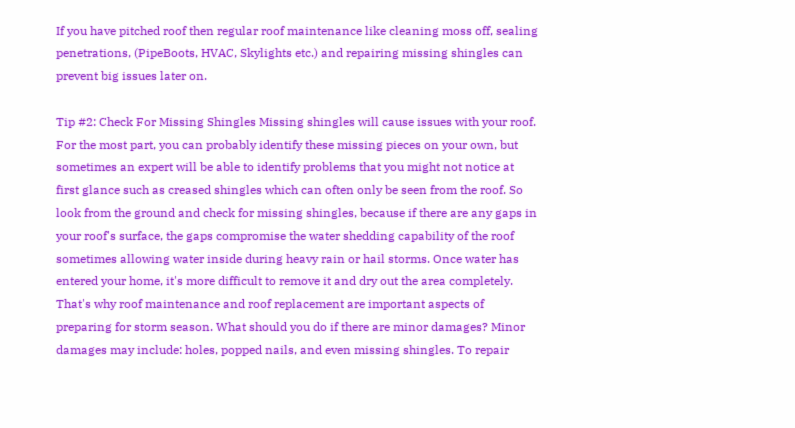If you have pitched roof then regular roof maintenance like cleaning moss off, sealing penetrations, (PipeBoots, HVAC, Skylights etc.) and repairing missing shingles can prevent big issues later on.

Tip #2: Check For Missing Shingles Missing shingles will cause issues with your roof. For the most part, you can probably identify these missing pieces on your own, but sometimes an expert will be able to identify problems that you might not notice at first glance such as creased shingles which can often only be seen from the roof. So look from the ground and check for missing shingles, because if there are any gaps in your roof's surface, the gaps compromise the water shedding capability of the roof sometimes allowing water inside during heavy rain or hail storms. Once water has entered your home, it's more difficult to remove it and dry out the area completely. That's why roof maintenance and roof replacement are important aspects of preparing for storm season. What should you do if there are minor damages? Minor damages may include: holes, popped nails, and even missing shingles. To repair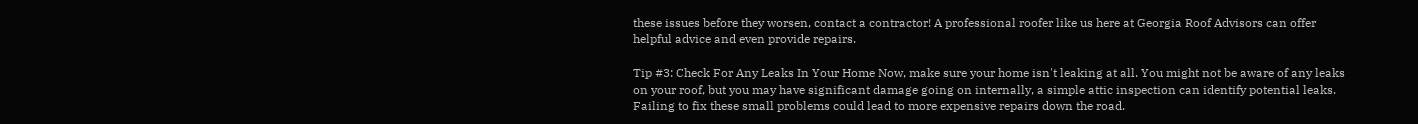these issues before they worsen, contact a contractor! A professional roofer like us here at Georgia Roof Advisors can offer helpful advice and even provide repairs.

Tip #3: Check For Any Leaks In Your Home Now, make sure your home isn't leaking at all. You might not be aware of any leaks on your roof, but you may have significant damage going on internally, a simple attic inspection can identify potential leaks.  Failing to fix these small problems could lead to more expensive repairs down the road.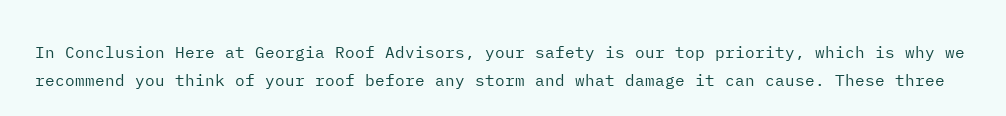In Conclusion Here at Georgia Roof Advisors, your safety is our top priority, which is why we recommend you think of your roof before any storm and what damage it can cause. These three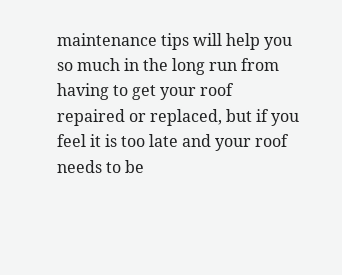maintenance tips will help you so much in the long run from having to get your roof repaired or replaced, but if you feel it is too late and your roof needs to be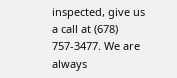inspected, give us a call at (678) 757-3477. We are always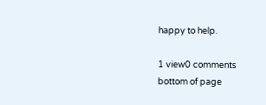happy to help.

1 view0 comments
bottom of page